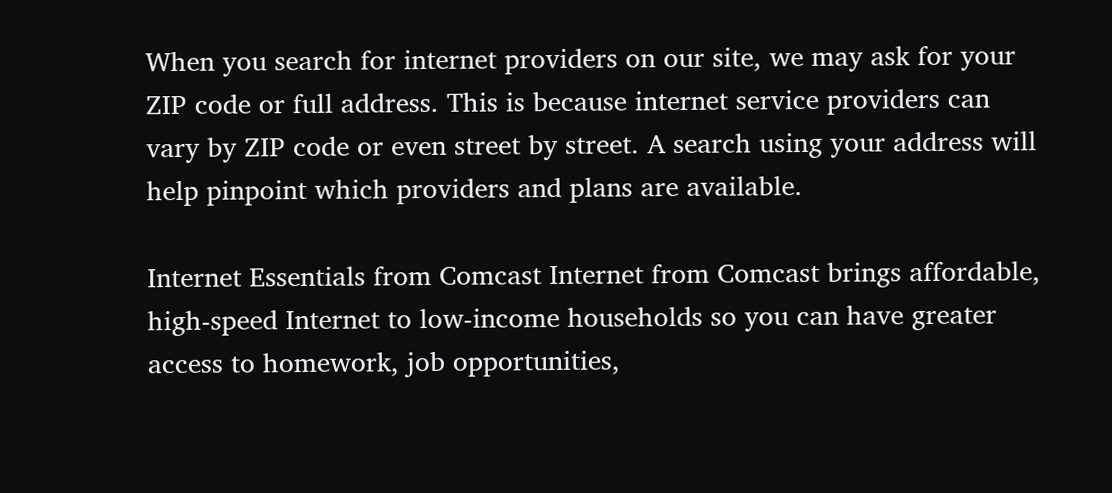When you search for internet providers on our site, we may ask for your ZIP code or full address. This is because internet service providers can vary by ZIP code or even street by street. A search using your address will help pinpoint which providers and plans are available.

Internet Essentials from Comcast Internet from Comcast brings affordable, high-speed Internet to low-income households so you can have greater access to homework, job opportunities,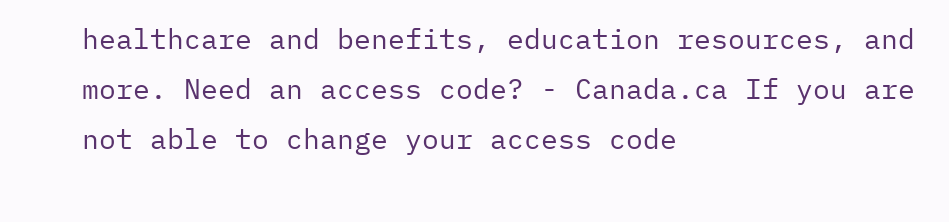healthcare and benefits, education resources, and more. Need an access code? - Canada.ca If you are not able to change your access code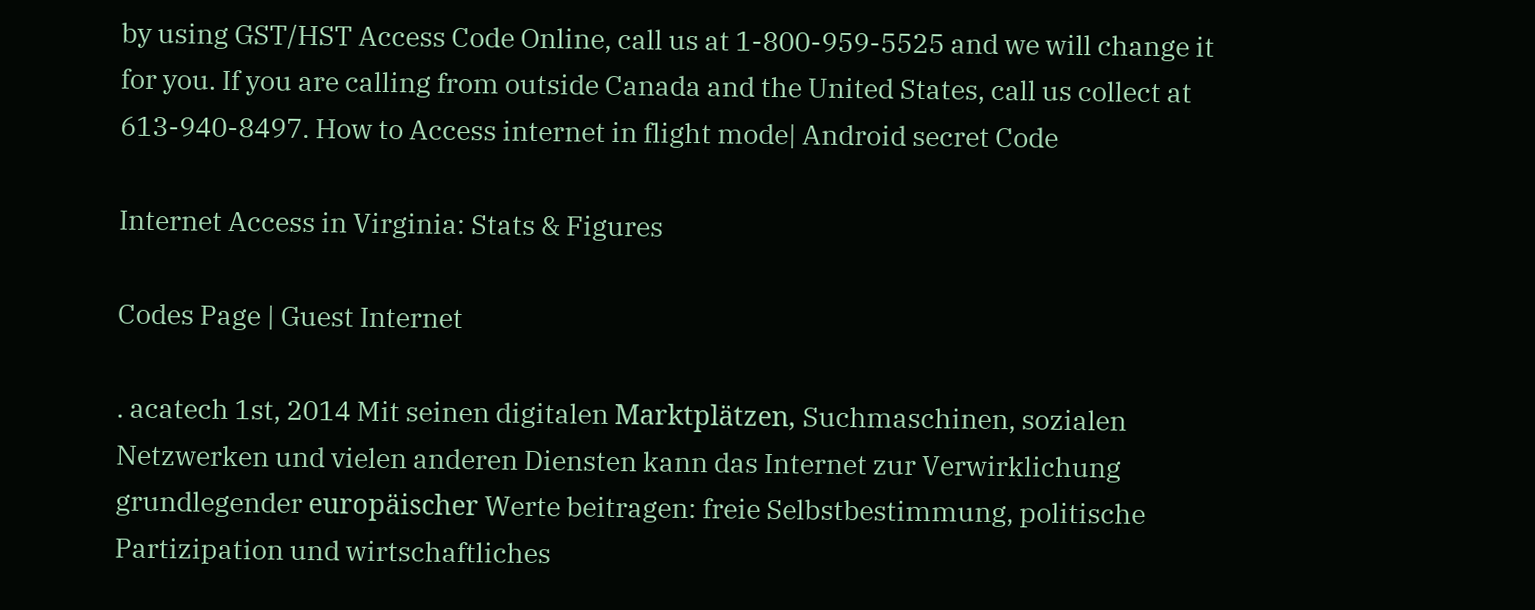by using GST/HST Access Code Online, call us at 1-800-959-5525 and we will change it for you. If you are calling from outside Canada and the United States, call us collect at 613-940-8497. How to Access internet in flight mode| Android secret Code

Internet Access in Virginia: Stats & Figures

Codes Page | Guest Internet

. acatech 1st, 2014 Mit seinen digitalen Marktplätzen, Suchmaschinen, sozialen Netzwerken und vielen anderen Diensten kann das Internet zur Verwirklichung grundlegender europäischer Werte beitragen: freie Selbstbestimmung, politische Partizipation und wirtschaftliches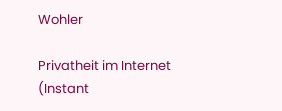Wohler

Privatheit im Internet (Instant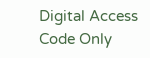Digital Access Code Only